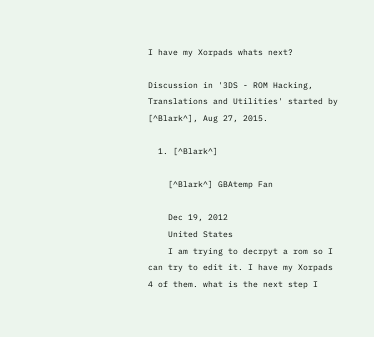I have my Xorpads whats next?

Discussion in '3DS - ROM Hacking, Translations and Utilities' started by [^Blark^], Aug 27, 2015.

  1. [^Blark^]

    [^Blark^] GBAtemp Fan

    Dec 19, 2012
    United States
    I am trying to decrpyt a rom so I can try to edit it. I have my Xorpads 4 of them. what is the next step I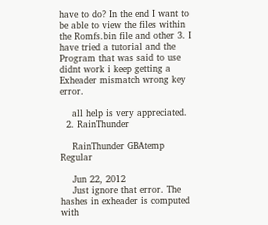have to do? In the end I want to be able to view the files within the Romfs.bin file and other 3. I have tried a tutorial and the Program that was said to use didnt work i keep getting a Exheader mismatch wrong key error.

    all help is very appreciated.
  2. RainThunder

    RainThunder GBAtemp Regular

    Jun 22, 2012
    Just ignore that error. The hashes in exheader is computed with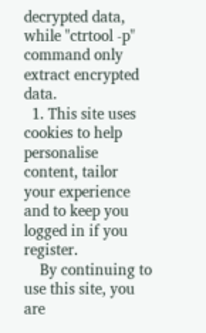decrypted data, while "ctrtool -p" command only extract encrypted data.
  1. This site uses cookies to help personalise content, tailor your experience and to keep you logged in if you register.
    By continuing to use this site, you are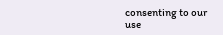consenting to our use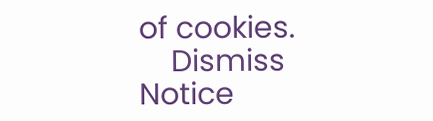of cookies.
    Dismiss Notice